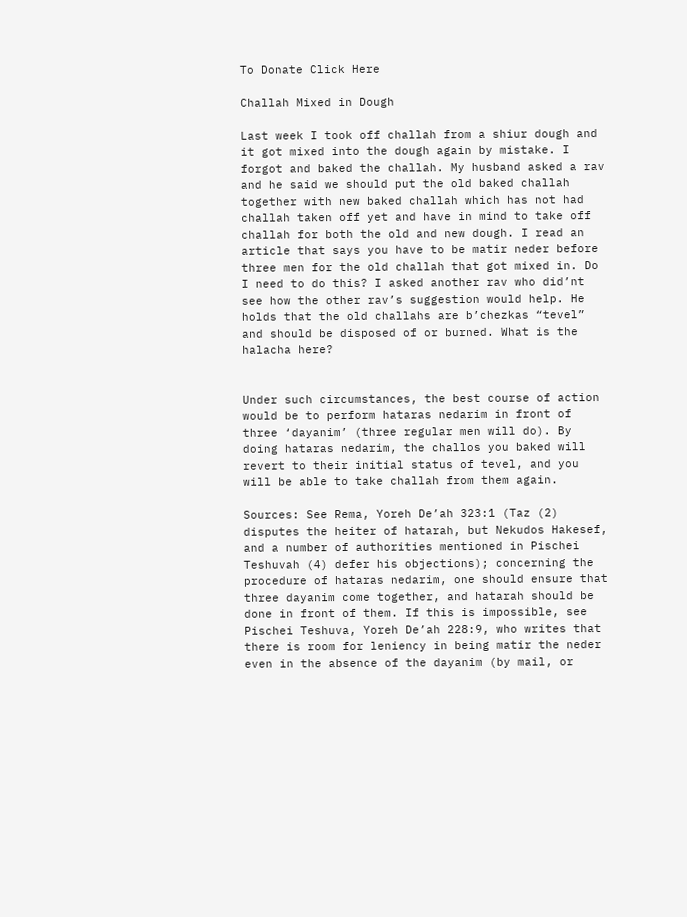To Donate Click Here

Challah Mixed in Dough

Last week I took off challah from a shiur dough and it got mixed into the dough again by mistake. I forgot and baked the challah. My husband asked a rav and he said we should put the old baked challah together with new baked challah which has not had challah taken off yet and have in mind to take off challah for both the old and new dough. I read an article that says you have to be matir neder before three men for the old challah that got mixed in. Do I need to do this? I asked another rav who did’nt see how the other rav’s suggestion would help. He holds that the old challahs are b’chezkas “tevel” and should be disposed of or burned. What is the halacha here?


Under such circumstances, the best course of action would be to perform hataras nedarim in front of three ‘dayanim’ (three regular men will do). By doing hataras nedarim, the challos you baked will revert to their initial status of tevel, and you will be able to take challah from them again.

Sources: See Rema, Yoreh De’ah 323:1 (Taz (2) disputes the heiter of hatarah, but Nekudos Hakesef, and a number of authorities mentioned in Pischei Teshuvah (4) defer his objections); concerning the procedure of hataras nedarim, one should ensure that three dayanim come together, and hatarah should be done in front of them. If this is impossible, see Pischei Teshuva, Yoreh De’ah 228:9, who writes that there is room for leniency in being matir the neder even in the absence of the dayanim (by mail, or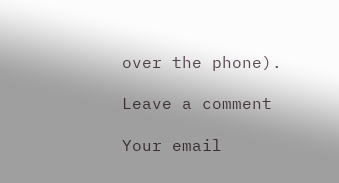over the phone).

Leave a comment

Your email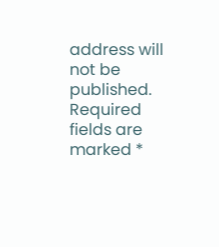address will not be published. Required fields are marked *